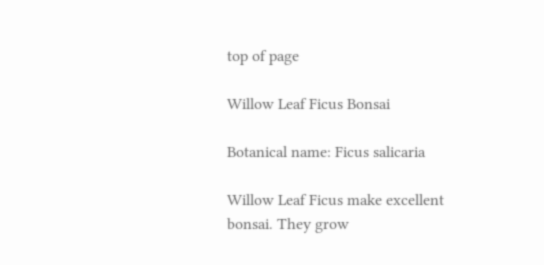top of page

Willow Leaf Ficus Bonsai

Botanical name: Ficus salicaria

Willow Leaf Ficus make excellent bonsai. They grow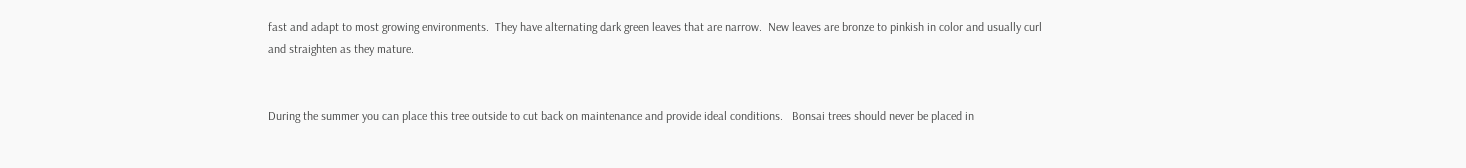fast and adapt to most growing environments.  They have alternating dark green leaves that are narrow.  New leaves are bronze to pinkish in color and usually curl and straighten as they mature.


During the summer you can place this tree outside to cut back on maintenance and provide ideal conditions.   Bonsai trees should never be placed in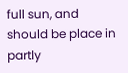full sun, and should be place in partly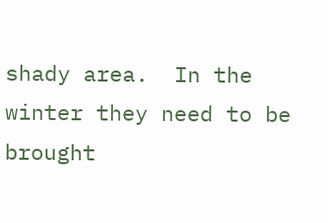shady area.  In the winter they need to be brought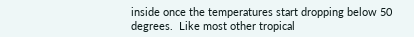inside once the temperatures start dropping below 50 degrees.  Like most other tropical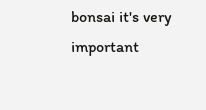bonsai it's very important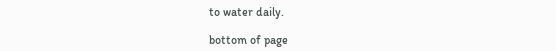to water daily.

bottom of page